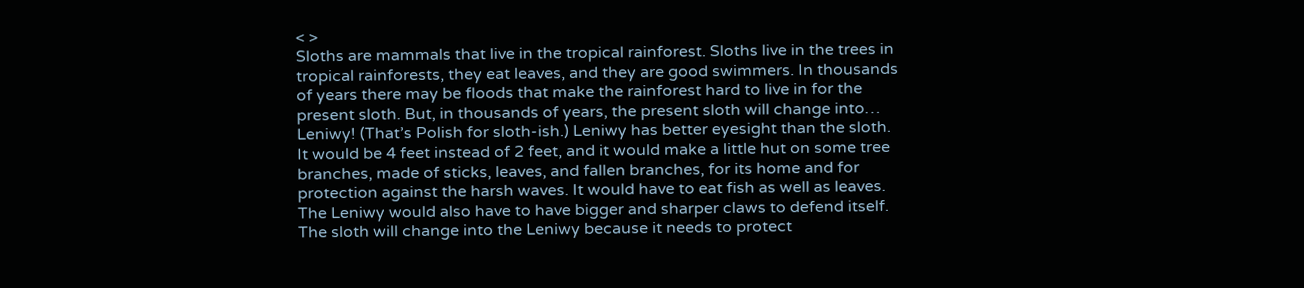< >
Sloths are mammals that live in the tropical rainforest. Sloths live in the trees in tropical rainforests, they eat leaves, and they are good swimmers. In thousands of years there may be floods that make the rainforest hard to live in for the present sloth. But, in thousands of years, the present sloth will change into… Leniwy! (That’s Polish for sloth-ish.) Leniwy has better eyesight than the sloth. It would be 4 feet instead of 2 feet, and it would make a little hut on some tree branches, made of sticks, leaves, and fallen branches, for its home and for protection against the harsh waves. It would have to eat fish as well as leaves. The Leniwy would also have to have bigger and sharper claws to defend itself. The sloth will change into the Leniwy because it needs to protect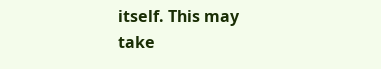itself. This may take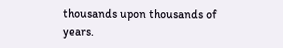thousands upon thousands of years.